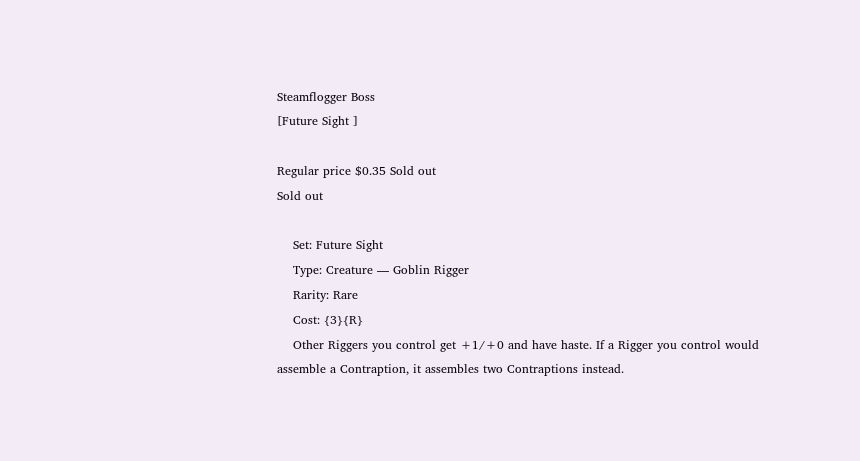Steamflogger Boss
[Future Sight ]

Regular price $0.35 Sold out
Sold out

    Set: Future Sight
    Type: Creature — Goblin Rigger
    Rarity: Rare
    Cost: {3}{R}
    Other Riggers you control get +1/+0 and have haste. If a Rigger you control would assemble a Contraption, it assembles two Contraptions instead.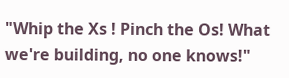"Whip the Xs ! Pinch the Os! What we're building, no one knows!"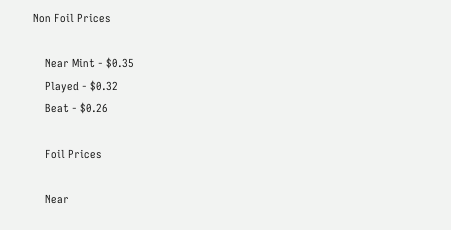Non Foil Prices

    Near Mint - $0.35
    Played - $0.32
    Beat - $0.26

    Foil Prices

    Near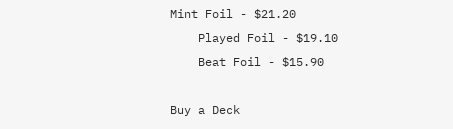Mint Foil - $21.20
    Played Foil - $19.10
    Beat Foil - $15.90

Buy a Deck